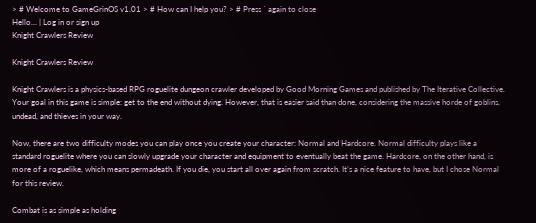> # Welcome to GameGrinOS v1.01 > # How can I help you? > # Press ` again to close
Hello… | Log in or sign up
Knight Crawlers Review

Knight Crawlers Review

Knight Crawlers is a physics-based RPG roguelite dungeon crawler developed by Good Morning Games and published by The Iterative Collective. Your goal in this game is simple: get to the end without dying. However, that is easier said than done, considering the massive horde of goblins, undead, and thieves in your way.

Now, there are two difficulty modes you can play once you create your character: Normal and Hardcore. Normal difficulty plays like a standard roguelite where you can slowly upgrade your character and equipment to eventually beat the game. Hardcore, on the other hand, is more of a roguelike, which means permadeath. If you die, you start all over again from scratch. It’s a nice feature to have, but I chose Normal for this review.

Combat is as simple as holding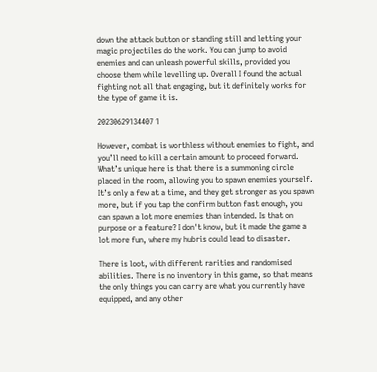down the attack button or standing still and letting your magic projectiles do the work. You can jump to avoid enemies and can unleash powerful skills, provided you choose them while levelling up. Overall I found the actual fighting not all that engaging, but it definitely works for the type of game it is.

20230629134407 1

However, combat is worthless without enemies to fight, and you’ll need to kill a certain amount to proceed forward. What’s unique here is that there is a summoning circle placed in the room, allowing you to spawn enemies yourself. It’s only a few at a time, and they get stronger as you spawn more, but if you tap the confirm button fast enough, you can spawn a lot more enemies than intended. Is that on purpose or a feature? I don't know, but it made the game a lot more fun, where my hubris could lead to disaster.

There is loot, with different rarities and randomised abilities. There is no inventory in this game, so that means the only things you can carry are what you currently have equipped, and any other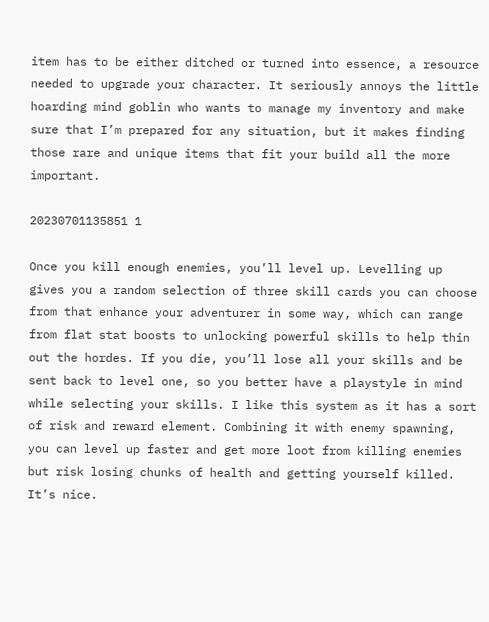item has to be either ditched or turned into essence, a resource needed to upgrade your character. It seriously annoys the little hoarding mind goblin who wants to manage my inventory and make sure that I’m prepared for any situation, but it makes finding those rare and unique items that fit your build all the more important.

20230701135851 1

Once you kill enough enemies, you’ll level up. Levelling up gives you a random selection of three skill cards you can choose from that enhance your adventurer in some way, which can range from flat stat boosts to unlocking powerful skills to help thin out the hordes. If you die, you’ll lose all your skills and be sent back to level one, so you better have a playstyle in mind while selecting your skills. I like this system as it has a sort of risk and reward element. Combining it with enemy spawning, you can level up faster and get more loot from killing enemies but risk losing chunks of health and getting yourself killed. It’s nice.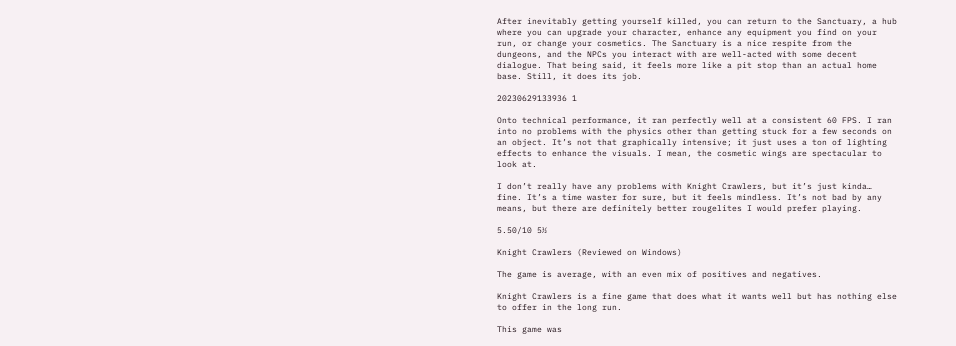After inevitably getting yourself killed, you can return to the Sanctuary, a hub where you can upgrade your character, enhance any equipment you find on your run, or change your cosmetics. The Sanctuary is a nice respite from the dungeons, and the NPCs you interact with are well-acted with some decent dialogue. That being said, it feels more like a pit stop than an actual home base. Still, it does its job.

20230629133936 1

Onto technical performance, it ran perfectly well at a consistent 60 FPS. I ran into no problems with the physics other than getting stuck for a few seconds on an object. It’s not that graphically intensive; it just uses a ton of lighting effects to enhance the visuals. I mean, the cosmetic wings are spectacular to look at.

I don’t really have any problems with Knight Crawlers, but it’s just kinda… fine. It’s a time waster for sure, but it feels mindless. It’s not bad by any means, but there are definitely better rougelites I would prefer playing.

5.50/10 5½

Knight Crawlers (Reviewed on Windows)

The game is average, with an even mix of positives and negatives.

Knight Crawlers is a fine game that does what it wants well but has nothing else to offer in the long run.

This game was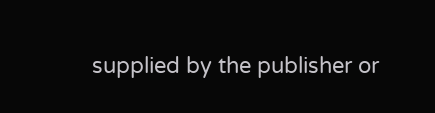supplied by the publisher or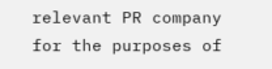relevant PR company for the purposes of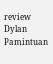review
Dylan Pamintuan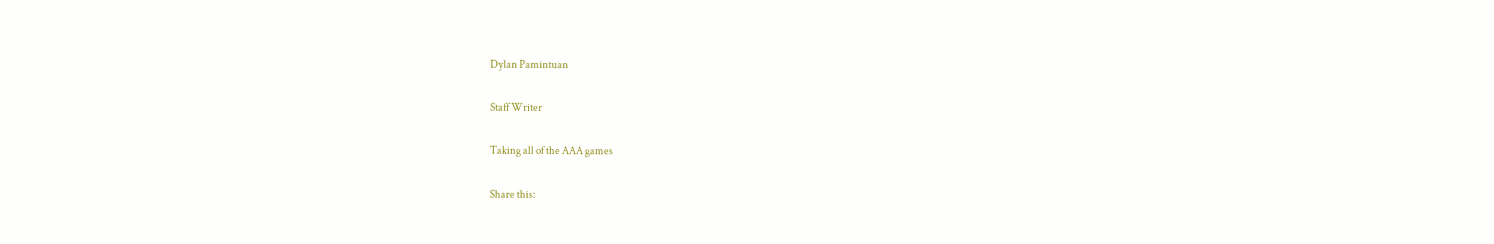Dylan Pamintuan

Staff Writer

Taking all of the AAA games

Share this: